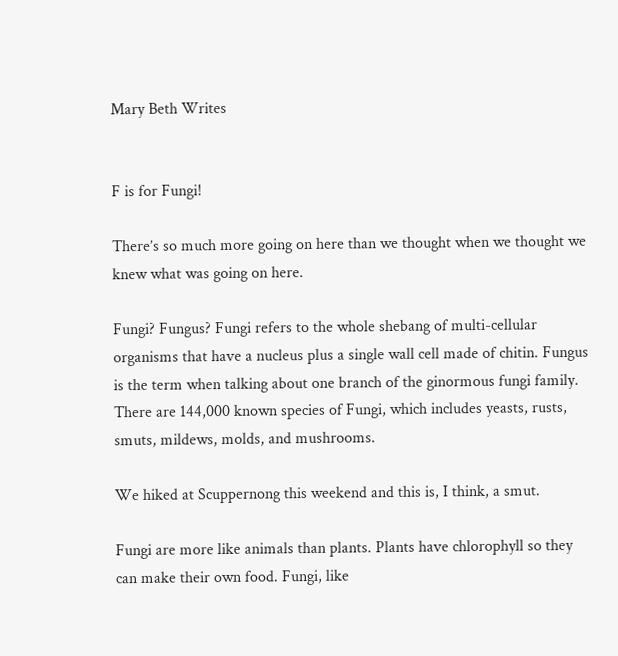Mary Beth Writes


F is for Fungi!

There’s so much more going on here than we thought when we thought we knew what was going on here.

Fungi? Fungus? Fungi refers to the whole shebang of multi-cellular organisms that have a nucleus plus a single wall cell made of chitin. Fungus is the term when talking about one branch of the ginormous fungi family. There are 144,000 known species of Fungi, which includes yeasts, rusts, smuts, mildews, molds, and mushrooms.

We hiked at Scuppernong this weekend and this is, I think, a smut.

Fungi are more like animals than plants. Plants have chlorophyll so they can make their own food. Fungi, like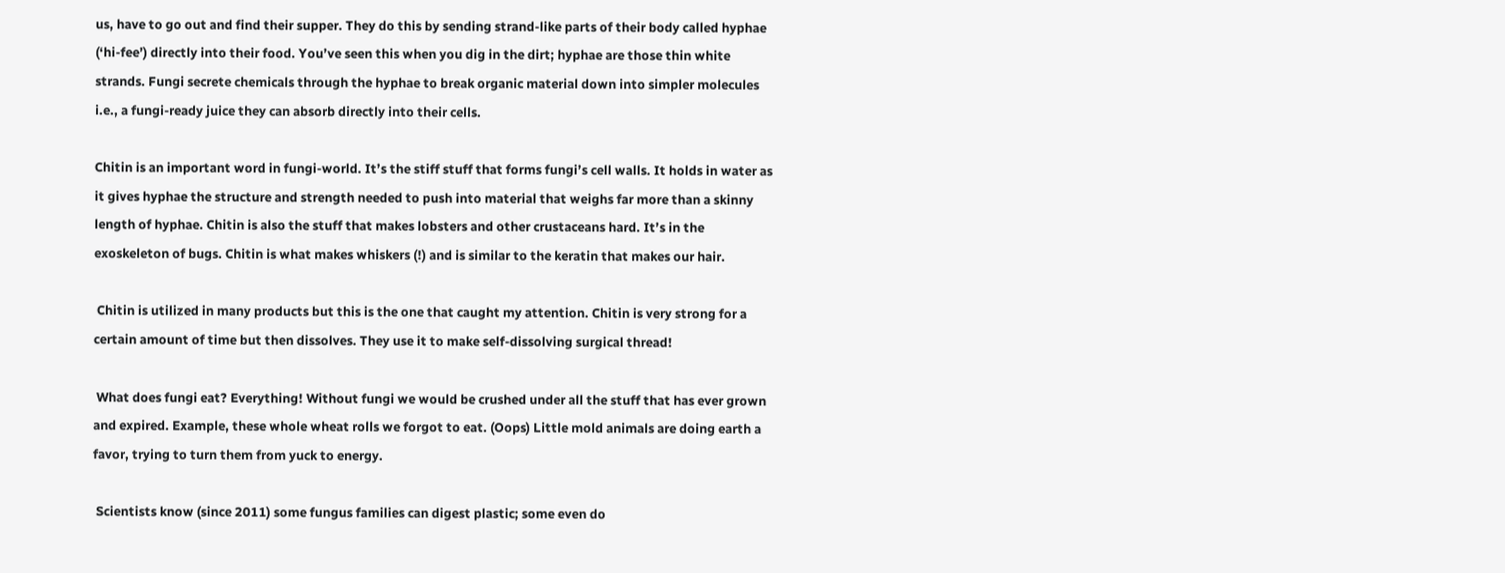us, have to go out and find their supper. They do this by sending strand-like parts of their body called hyphae (‘hi-fee’) directly into their food. You’ve seen this when you dig in the dirt; hyphae are those thin white strands. Fungi secrete chemicals through the hyphae to break organic material down into simpler molecules i.e., a fungi-ready juice they can absorb directly into their cells.

Chitin is an important word in fungi-world. It’s the stiff stuff that forms fungi’s cell walls. It holds in water as it gives hyphae the structure and strength needed to push into material that weighs far more than a skinny length of hyphae. Chitin is also the stuff that makes lobsters and other crustaceans hard. It’s in the exoskeleton of bugs. Chitin is what makes whiskers (!) and is similar to the keratin that makes our hair.

 Chitin is utilized in many products but this is the one that caught my attention. Chitin is very strong for a certain amount of time but then dissolves. They use it to make self-dissolving surgical thread!

 What does fungi eat? Everything! Without fungi we would be crushed under all the stuff that has ever grown and expired. Example, these whole wheat rolls we forgot to eat. (Oops) Little mold animals are doing earth a favor, trying to turn them from yuck to energy.

 Scientists know (since 2011) some fungus families can digest plastic; some even do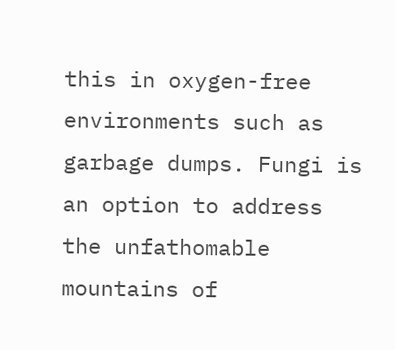this in oxygen-free environments such as garbage dumps. Fungi is an option to address the unfathomable mountains of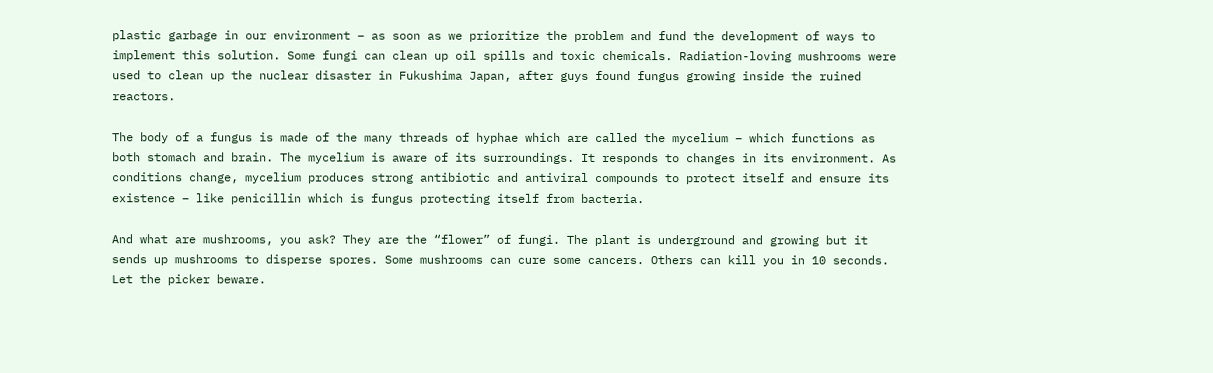plastic garbage in our environment – as soon as we prioritize the problem and fund the development of ways to implement this solution. Some fungi can clean up oil spills and toxic chemicals. Radiation-loving mushrooms were used to clean up the nuclear disaster in Fukushima Japan, after guys found fungus growing inside the ruined reactors.

The body of a fungus is made of the many threads of hyphae which are called the mycelium – which functions as both stomach and brain. The mycelium is aware of its surroundings. It responds to changes in its environment. As conditions change, mycelium produces strong antibiotic and antiviral compounds to protect itself and ensure its existence – like penicillin which is fungus protecting itself from bacteria.

And what are mushrooms, you ask? They are the “flower” of fungi. The plant is underground and growing but it sends up mushrooms to disperse spores. Some mushrooms can cure some cancers. Others can kill you in 10 seconds. Let the picker beware.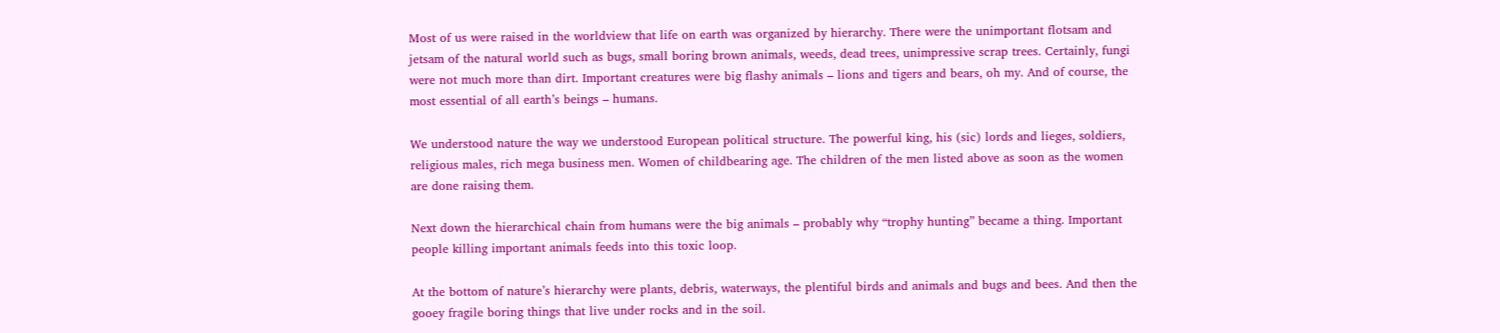Most of us were raised in the worldview that life on earth was organized by hierarchy. There were the unimportant flotsam and jetsam of the natural world such as bugs, small boring brown animals, weeds, dead trees, unimpressive scrap trees. Certainly, fungi were not much more than dirt. Important creatures were big flashy animals – lions and tigers and bears, oh my. And of course, the most essential of all earth’s beings – humans.

We understood nature the way we understood European political structure. The powerful king, his (sic) lords and lieges, soldiers, religious males, rich mega business men. Women of childbearing age. The children of the men listed above as soon as the women are done raising them.

Next down the hierarchical chain from humans were the big animals – probably why “trophy hunting” became a thing. Important people killing important animals feeds into this toxic loop.

At the bottom of nature’s hierarchy were plants, debris, waterways, the plentiful birds and animals and bugs and bees. And then the gooey fragile boring things that live under rocks and in the soil.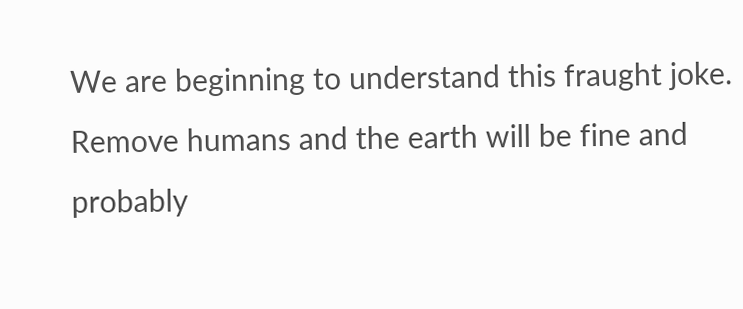We are beginning to understand this fraught joke. Remove humans and the earth will be fine and probably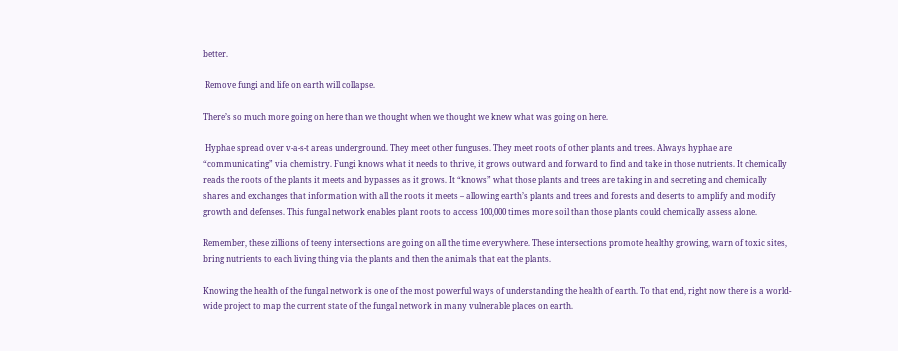better.

 Remove fungi and life on earth will collapse.

There’s so much more going on here than we thought when we thought we knew what was going on here.

 Hyphae spread over v-a-s-t areas underground. They meet other funguses. They meet roots of other plants and trees. Always hyphae are “communicating” via chemistry. Fungi knows what it needs to thrive, it grows outward and forward to find and take in those nutrients. It chemically reads the roots of the plants it meets and bypasses as it grows. It “knows” what those plants and trees are taking in and secreting and chemically shares and exchanges that information with all the roots it meets – allowing earth’s plants and trees and forests and deserts to amplify and modify growth and defenses. This fungal network enables plant roots to access 100,000 times more soil than those plants could chemically assess alone.

Remember, these zillions of teeny intersections are going on all the time everywhere. These intersections promote healthy growing, warn of toxic sites, bring nutrients to each living thing via the plants and then the animals that eat the plants.

Knowing the health of the fungal network is one of the most powerful ways of understanding the health of earth. To that end, right now there is a world-wide project to map the current state of the fungal network in many vulnerable places on earth.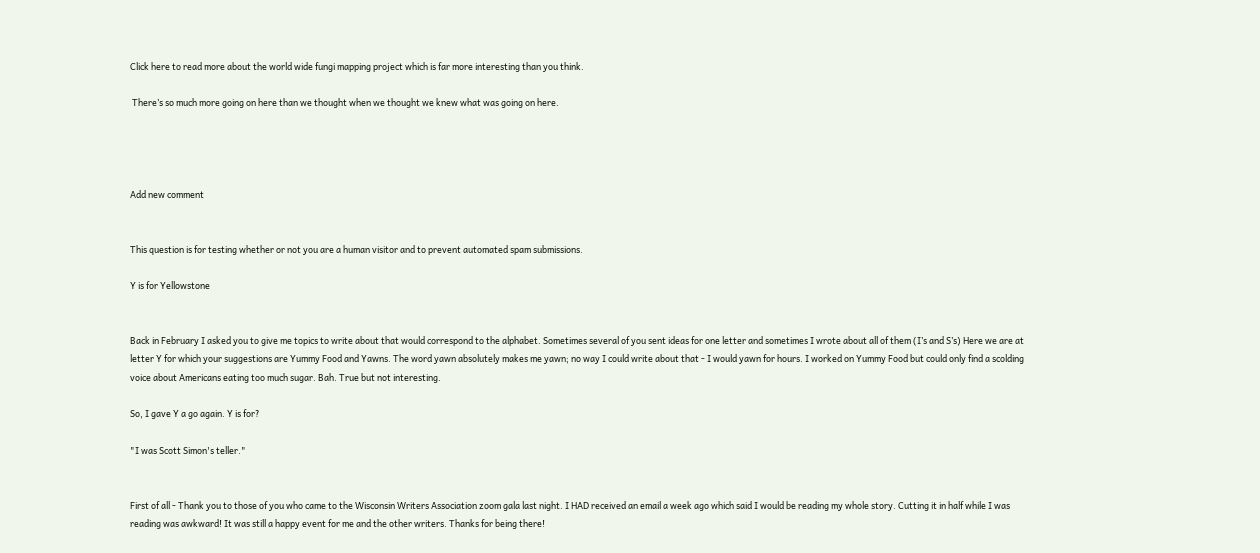Click here to read more about the world wide fungi mapping project which is far more interesting than you think.

 There’s so much more going on here than we thought when we thought we knew what was going on here.




Add new comment


This question is for testing whether or not you are a human visitor and to prevent automated spam submissions.

Y is for Yellowstone


Back in February I asked you to give me topics to write about that would correspond to the alphabet. Sometimes several of you sent ideas for one letter and sometimes I wrote about all of them (I’s and S’s) Here we are at letter Y for which your suggestions are Yummy Food and Yawns. The word yawn absolutely makes me yawn; no way I could write about that - I would yawn for hours. I worked on Yummy Food but could only find a scolding voice about Americans eating too much sugar. Bah. True but not interesting.

So, I gave Y a go again. Y is for?

"I was Scott Simon's teller."


First of all - Thank you to those of you who came to the Wisconsin Writers Association zoom gala last night. I HAD received an email a week ago which said I would be reading my whole story. Cutting it in half while I was reading was awkward! It was still a happy event for me and the other writers. Thanks for being there!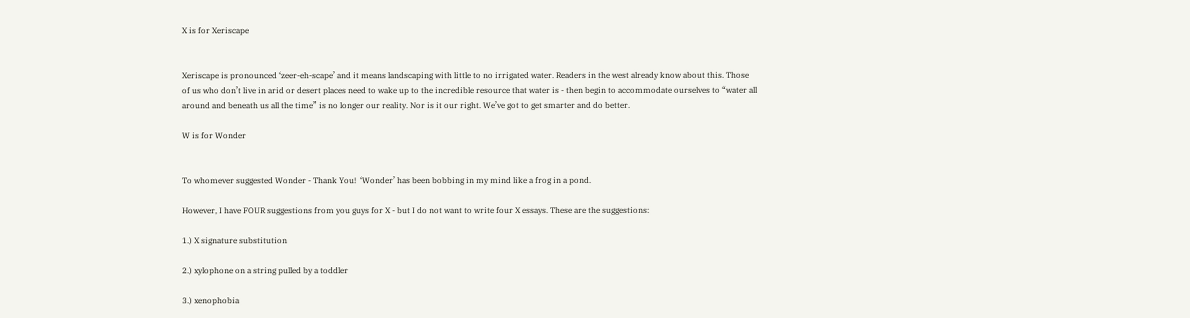X is for Xeriscape


Xeriscape is pronounced ‘zeer-eh-scape’ and it means landscaping with little to no irrigated water. Readers in the west already know about this. Those of us who don’t live in arid or desert places need to wake up to the incredible resource that water is - then begin to accommodate ourselves to “water all around and beneath us all the time” is no longer our reality. Nor is it our right. We’ve got to get smarter and do better.

W is for Wonder


To whomever suggested Wonder - Thank You!  ‘Wonder’ has been bobbing in my mind like a frog in a pond.

However, I have FOUR suggestions from you guys for X - but I do not want to write four X essays. These are the suggestions:

1.) X signature substitution

2.) xylophone on a string pulled by a toddler

3.) xenophobia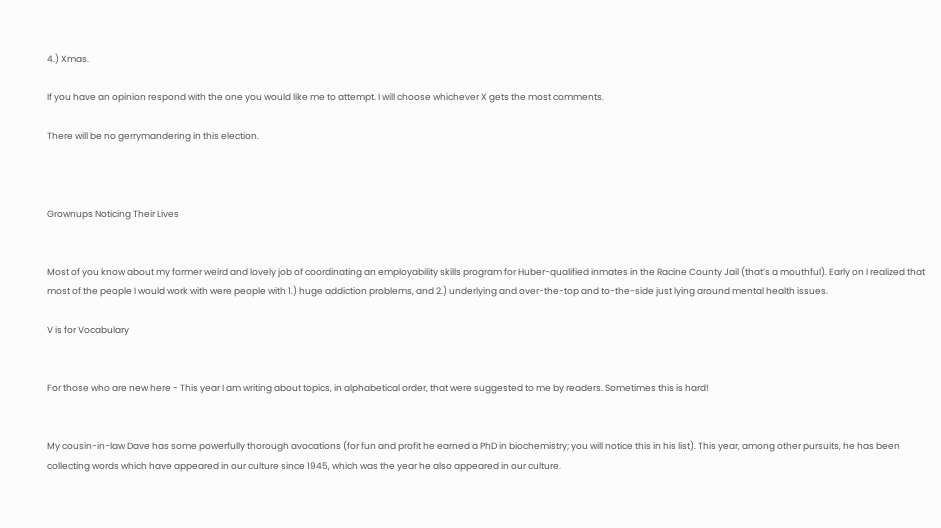4.) Xmas.

If you have an opinion respond with the one you would like me to attempt. I will choose whichever X gets the most comments.

There will be no gerrymandering in this election.



Grownups Noticing Their Lives


Most of you know about my former weird and lovely job of coordinating an employability skills program for Huber-qualified inmates in the Racine County Jail (that’s a mouthful). Early on I realized that most of the people I would work with were people with 1.) huge addiction problems, and 2.) underlying and over-the-top and to-the-side just lying around mental health issues.

V is for Vocabulary


For those who are new here - This year I am writing about topics, in alphabetical order, that were suggested to me by readers. Sometimes this is hard!


My cousin-in-law Dave has some powerfully thorough avocations (for fun and profit he earned a PhD in biochemistry; you will notice this in his list). This year, among other pursuits, he has been collecting words which have appeared in our culture since 1945, which was the year he also appeared in our culture.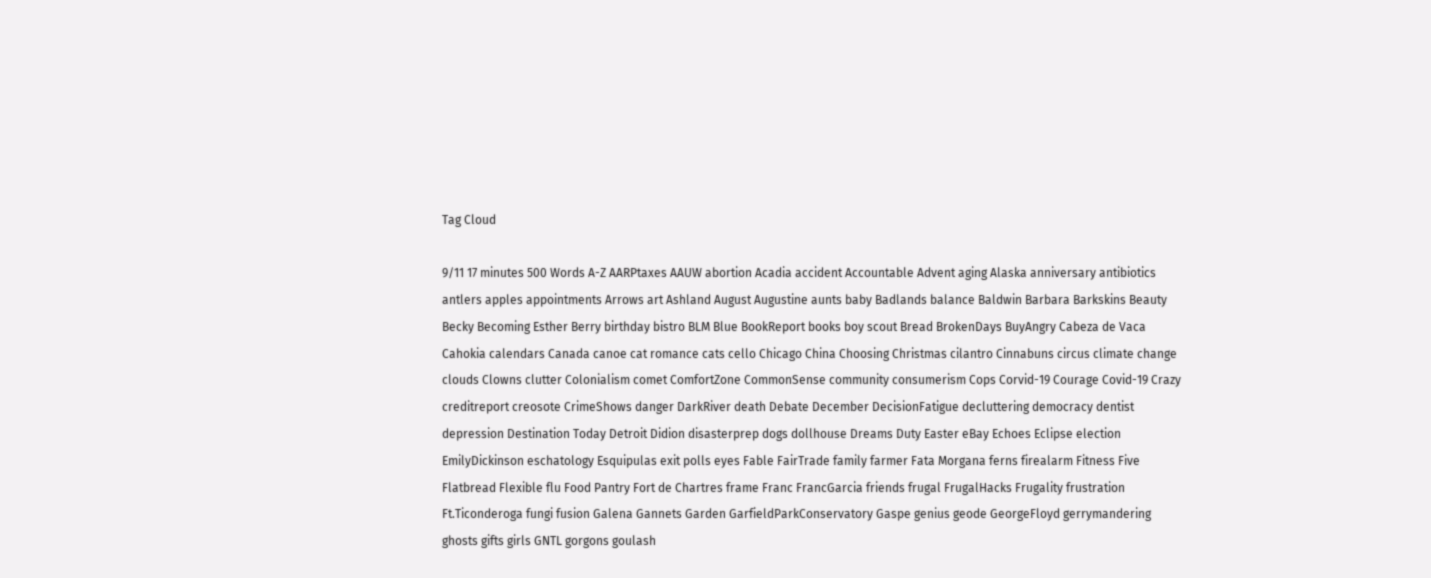Tag Cloud

9/11 17 minutes 500 Words A-Z AARPtaxes AAUW abortion Acadia accident Accountable Advent aging Alaska anniversary antibiotics antlers apples appointments Arrows art Ashland August Augustine aunts baby Badlands balance Baldwin Barbara Barkskins Beauty Becky Becoming Esther Berry birthday bistro BLM Blue BookReport books boy scout Bread BrokenDays BuyAngry Cabeza de Vaca Cahokia calendars Canada canoe cat romance cats cello Chicago China Choosing Christmas cilantro Cinnabuns circus climate change clouds Clowns clutter Colonialism comet ComfortZone CommonSense community consumerism Cops Corvid-19 Courage Covid-19 Crazy creditreport creosote CrimeShows danger DarkRiver death Debate December DecisionFatigue decluttering democracy dentist depression Destination Today Detroit Didion disasterprep dogs dollhouse Dreams Duty Easter eBay Echoes Eclipse election EmilyDickinson eschatology Esquipulas exit polls eyes Fable FairTrade family farmer Fata Morgana ferns firealarm Fitness Five Flatbread Flexible flu Food Pantry Fort de Chartres frame Franc FrancGarcia friends frugal FrugalHacks Frugality frustration Ft.Ticonderoga fungi fusion Galena Gannets Garden GarfieldParkConservatory Gaspe genius geode GeorgeFloyd gerrymandering ghosts gifts girls GNTL gorgons goulash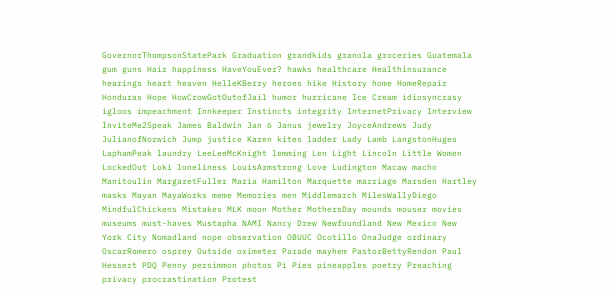GovernorThompsonStatePark Graduation grandkids granola groceries Guatemala gum guns Hair happiness HaveYouEver? hawks healthcare Healthinsurance hearings heart heaven HelleKBerry heroes hike History home HomeRepair Honduras Hope HowCrowGotOutofJail humor hurricane Ice Cream idiosyncrasy igloos impeachment Innkeeper Instincts integrity InternetPrivacy Interview InviteMe2Speak James Baldwin Jan 6 Janus jewelry JoyceAndrews Judy JulianofNorwich Jump justice Karen kites ladder Lady Lamb LangstonHuges LaphamPeak laundry LeeLeeMcKnight lemming Len Light Lincoln Little Women LockedOut Loki loneliness LouisArmstrong Love Ludington Macaw macho Manitoulin MargaretFuller Maria Hamilton Marquette marriage Marsden Hartley masks Mayan MayaWorks meme Memories men Middlemarch MilesWallyDiego MindfulChickens Mistakes MLK moon Mother MothersDay mounds mouser movies museums must-haves Mustapha NAMI Nancy Drew Newfoundland New Mexico New York City Nomadland nope observation OBUUC Ocotillo OnaJudge ordinary OscarRomero osprey Outside oximeter Parade mayhem PastorBettyRendon Paul Hessert PDQ Penny persimmon photos Pi Pies pineapples poetry Preaching privacy procrastination Protest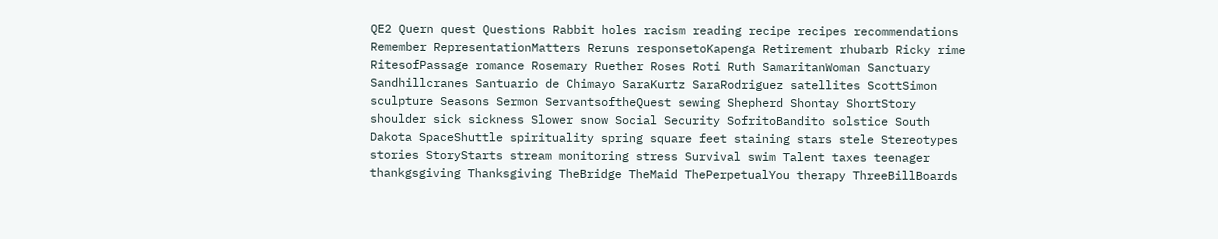QE2 Quern quest Questions Rabbit holes racism reading recipe recipes recommendations Remember RepresentationMatters Reruns responsetoKapenga Retirement rhubarb Ricky rime RitesofPassage romance Rosemary Ruether Roses Roti Ruth SamaritanWoman Sanctuary Sandhillcranes Santuario de Chimayo SaraKurtz SaraRodriguez satellites ScottSimon sculpture Seasons Sermon ServantsoftheQuest sewing Shepherd Shontay ShortStory shoulder sick sickness Slower snow Social Security SofritoBandito solstice South Dakota SpaceShuttle spirituality spring square feet staining stars stele Stereotypes stories StoryStarts stream monitoring stress Survival swim Talent taxes teenager thankgsgiving Thanksgiving TheBridge TheMaid ThePerpetualYou therapy ThreeBillBoards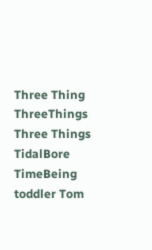Three Thing ThreeThings Three Things TidalBore TimeBeing toddler Tom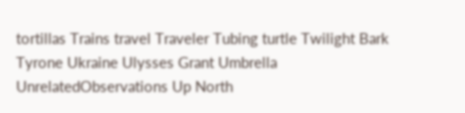tortillas Trains travel Traveler Tubing turtle Twilight Bark Tyrone Ukraine Ulysses Grant Umbrella UnrelatedObservations Up North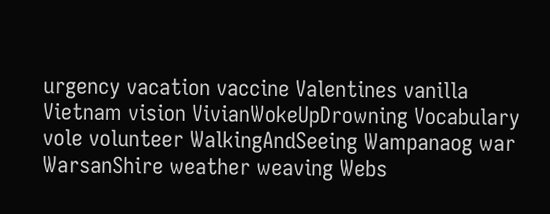urgency vacation vaccine Valentines vanilla Vietnam vision VivianWokeUpDrowning Vocabulary vole volunteer WalkingAndSeeing Wampanaog war WarsanShire weather weaving Webs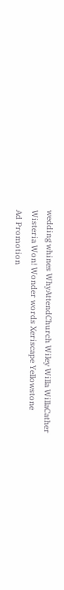wedding whines WhyAttendChurch Wiley Willa WillaCather Wisteria Won! Wonder words Xeriscape Yellowstone
Ad Promotion